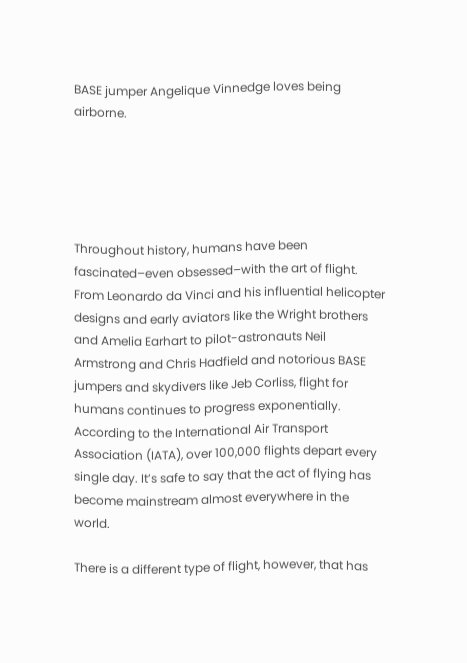BASE jumper Angelique Vinnedge loves being airborne.





Throughout history, humans have been fascinated–even obsessed–with the art of flight. From Leonardo da Vinci and his influential helicopter designs and early aviators like the Wright brothers and Amelia Earhart to pilot-astronauts Neil Armstrong and Chris Hadfield and notorious BASE jumpers and skydivers like Jeb Corliss, flight for humans continues to progress exponentially. According to the International Air Transport Association (IATA), over 100,000 flights depart every single day. It’s safe to say that the act of flying has become mainstream almost everywhere in the world.

There is a different type of flight, however, that has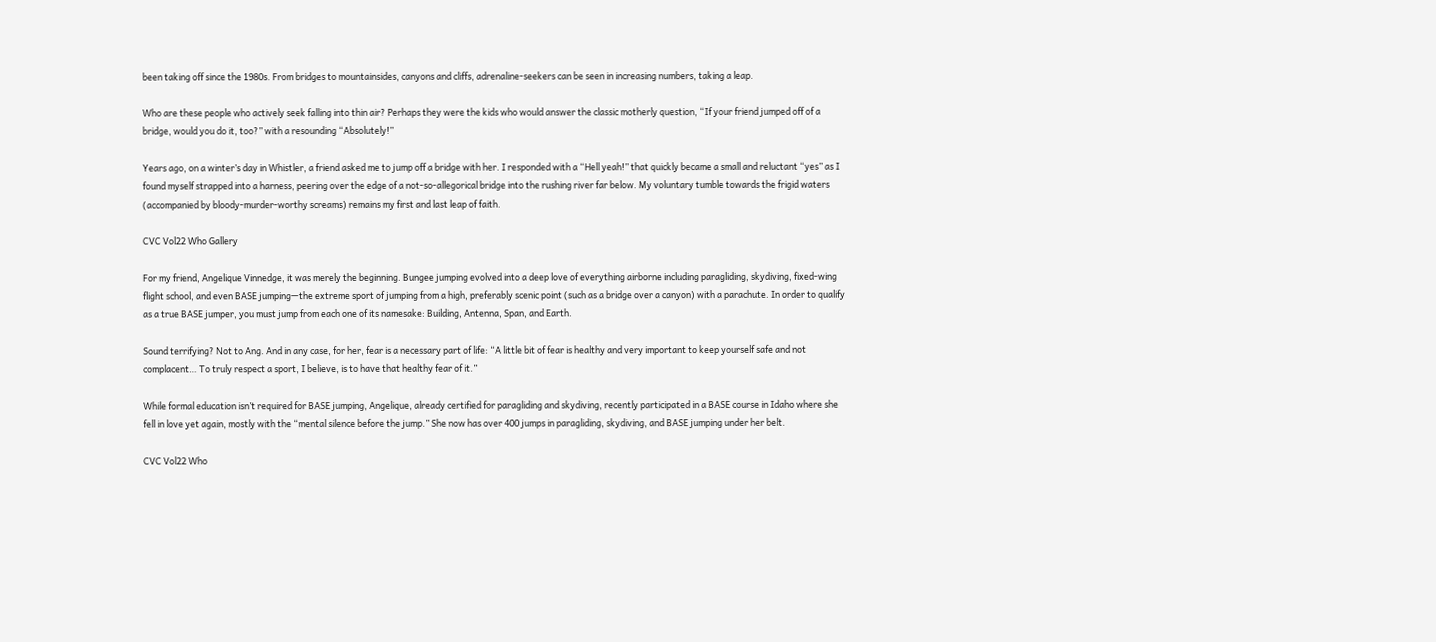been taking off since the 1980s. From bridges to mountainsides, canyons and cliffs, adrenaline-seekers can be seen in increasing numbers, taking a leap.

Who are these people who actively seek falling into thin air? Perhaps they were the kids who would answer the classic motherly question, “If your friend jumped off of a bridge, would you do it, too?” with a resounding “Absolutely!”

Years ago, on a winter’s day in Whistler, a friend asked me to jump off a bridge with her. I responded with a “Hell yeah!” that quickly became a small and reluctant “yes” as I found myself strapped into a harness, peering over the edge of a not-so-allegorical bridge into the rushing river far below. My voluntary tumble towards the frigid waters (accompanied by bloody-murder-worthy screams) remains my first and last leap of faith.

CVC Vol22 Who Gallery

For my friend, Angelique Vinnedge, it was merely the beginning. Bungee jumping evolved into a deep love of everything airborne including paragliding, skydiving, fixed-wing flight school, and even BASE jumping—the extreme sport of jumping from a high, preferably scenic point (such as a bridge over a canyon) with a parachute. In order to qualify as a true BASE jumper, you must jump from each one of its namesake: Building, Antenna, Span, and Earth.

Sound terrifying? Not to Ang. And in any case, for her, fear is a necessary part of life: “A little bit of fear is healthy and very important to keep yourself safe and not complacent… To truly respect a sport, I believe, is to have that healthy fear of it.”

While formal education isn’t required for BASE jumping, Angelique, already certified for paragliding and skydiving, recently participated in a BASE course in Idaho where she fell in love yet again, mostly with the “mental silence before the jump.” She now has over 400 jumps in paragliding, skydiving, and BASE jumping under her belt.

CVC Vol22 Who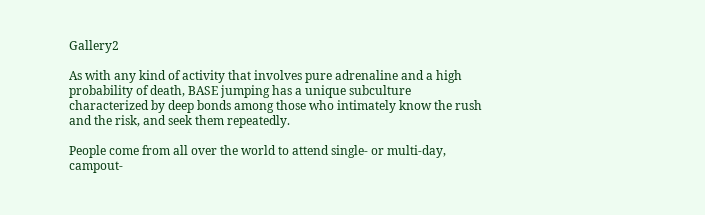Gallery2

As with any kind of activity that involves pure adrenaline and a high probability of death, BASE jumping has a unique subculture characterized by deep bonds among those who intimately know the rush and the risk, and seek them repeatedly.

People come from all over the world to attend single- or multi-day, campout-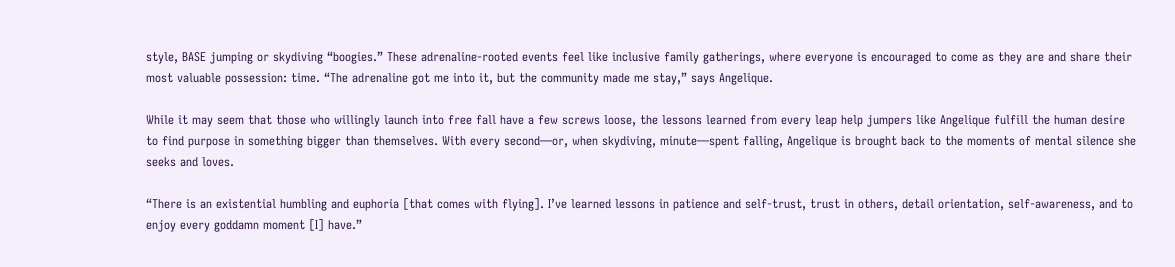style, BASE jumping or skydiving “boogies.” These adrenaline-rooted events feel like inclusive family gatherings, where everyone is encouraged to come as they are and share their most valuable possession: time. “The adrenaline got me into it, but the community made me stay,” says Angelique.

While it may seem that those who willingly launch into free fall have a few screws loose, the lessons learned from every leap help jumpers like Angelique fulfill the human desire to find purpose in something bigger than themselves. With every second—or, when skydiving, minute—spent falling, Angelique is brought back to the moments of mental silence she seeks and loves.

“There is an existential humbling and euphoria [that comes with flying]. I’ve learned lessons in patience and self-trust, trust in others, detail orientation, self-awareness, and to enjoy every goddamn moment [I] have.”